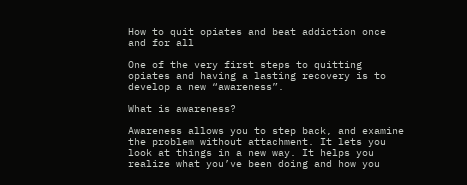How to quit opiates and beat addiction once and for all

One of the very first steps to quitting opiates and having a lasting recovery is to develop a new “awareness”.

What is awareness?

Awareness allows you to step back, and examine the problem without attachment. It lets you look at things in a new way. It helps you realize what you’ve been doing and how you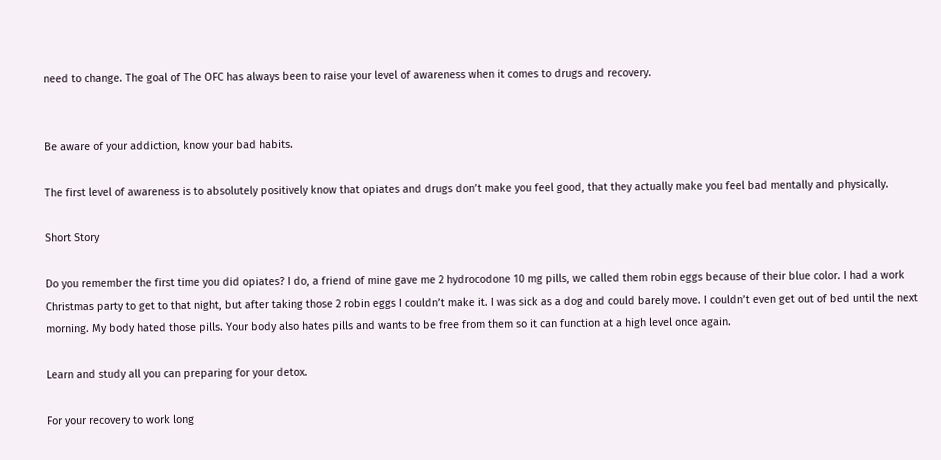need to change. The goal of The OFC has always been to raise your level of awareness when it comes to drugs and recovery.


Be aware of your addiction, know your bad habits.

The first level of awareness is to absolutely positively know that opiates and drugs don’t make you feel good, that they actually make you feel bad mentally and physically.

Short Story

Do you remember the first time you did opiates? I do, a friend of mine gave me 2 hydrocodone 10 mg pills, we called them robin eggs because of their blue color. I had a work Christmas party to get to that night, but after taking those 2 robin eggs I couldn’t make it. I was sick as a dog and could barely move. I couldn’t even get out of bed until the next morning. My body hated those pills. Your body also hates pills and wants to be free from them so it can function at a high level once again.

Learn and study all you can preparing for your detox.

For your recovery to work long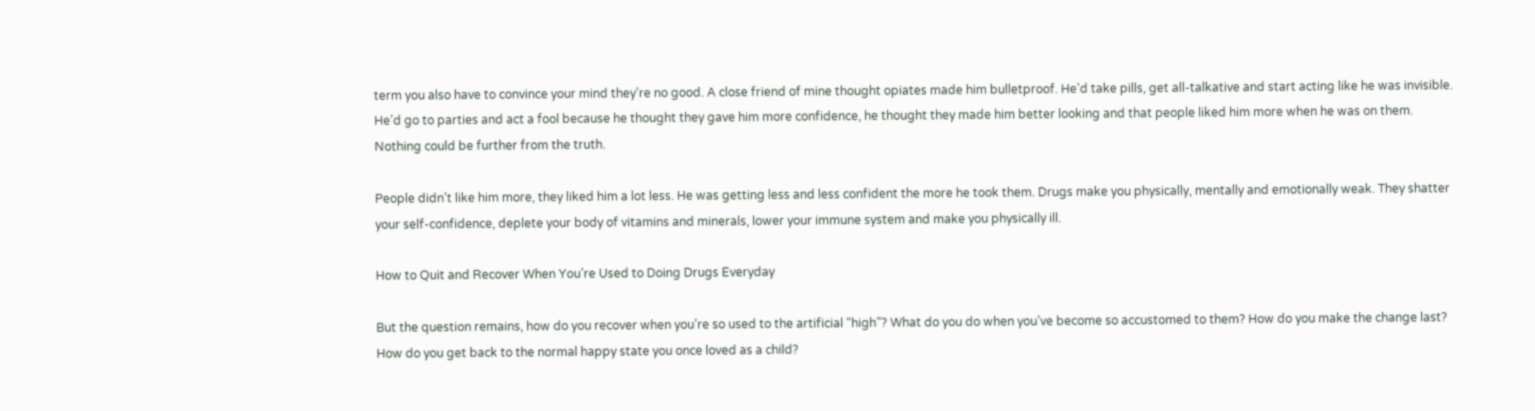term you also have to convince your mind they’re no good. A close friend of mine thought opiates made him bulletproof. He’d take pills, get all-talkative and start acting like he was invisible. He’d go to parties and act a fool because he thought they gave him more confidence, he thought they made him better looking and that people liked him more when he was on them. Nothing could be further from the truth.

People didn’t like him more, they liked him a lot less. He was getting less and less confident the more he took them. Drugs make you physically, mentally and emotionally weak. They shatter your self-confidence, deplete your body of vitamins and minerals, lower your immune system and make you physically ill.

How to Quit and Recover When You’re Used to Doing Drugs Everyday

But the question remains, how do you recover when you’re so used to the artificial “high”? What do you do when you’ve become so accustomed to them? How do you make the change last? How do you get back to the normal happy state you once loved as a child?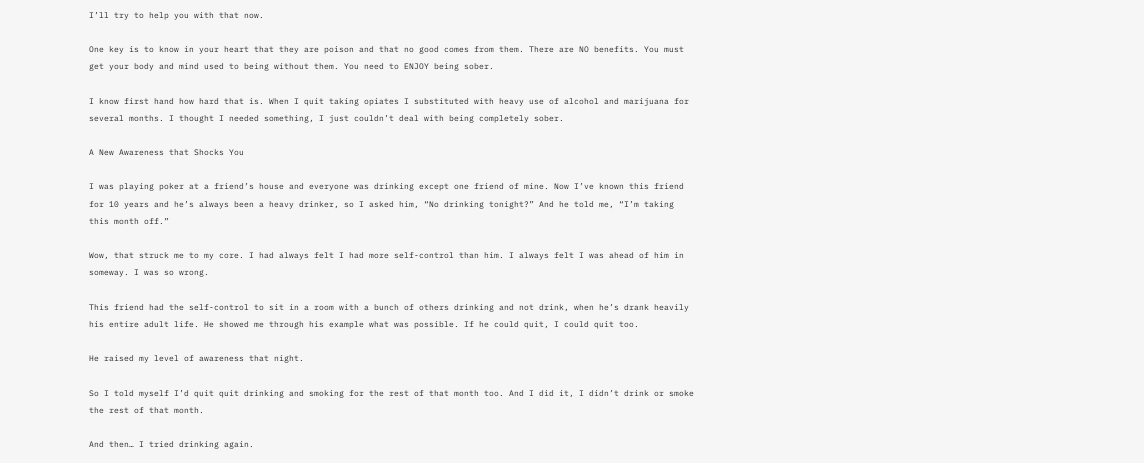I’ll try to help you with that now.

One key is to know in your heart that they are poison and that no good comes from them. There are NO benefits. You must get your body and mind used to being without them. You need to ENJOY being sober.

I know first hand how hard that is. When I quit taking opiates I substituted with heavy use of alcohol and marijuana for several months. I thought I needed something, I just couldn’t deal with being completely sober.

A New Awareness that Shocks You

I was playing poker at a friend’s house and everyone was drinking except one friend of mine. Now I’ve known this friend for 10 years and he’s always been a heavy drinker, so I asked him, “No drinking tonight?” And he told me, “I’m taking this month off.”

Wow, that struck me to my core. I had always felt I had more self-control than him. I always felt I was ahead of him in someway. I was so wrong.

This friend had the self-control to sit in a room with a bunch of others drinking and not drink, when he’s drank heavily his entire adult life. He showed me through his example what was possible. If he could quit, I could quit too.

He raised my level of awareness that night.

So I told myself I’d quit quit drinking and smoking for the rest of that month too. And I did it, I didn’t drink or smoke the rest of that month.

And then… I tried drinking again.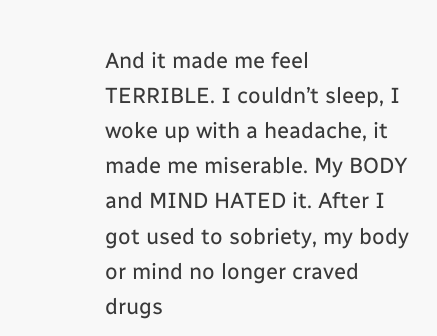And it made me feel TERRIBLE. I couldn’t sleep, I woke up with a headache, it made me miserable. My BODY and MIND HATED it. After I got used to sobriety, my body or mind no longer craved drugs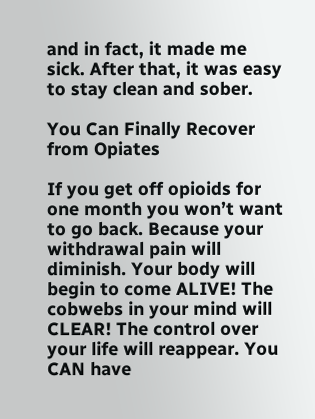and in fact, it made me sick. After that, it was easy to stay clean and sober.

You Can Finally Recover from Opiates

If you get off opioids for one month you won’t want to go back. Because your withdrawal pain will diminish. Your body will begin to come ALIVE! The cobwebs in your mind will CLEAR! The control over your life will reappear. You CAN have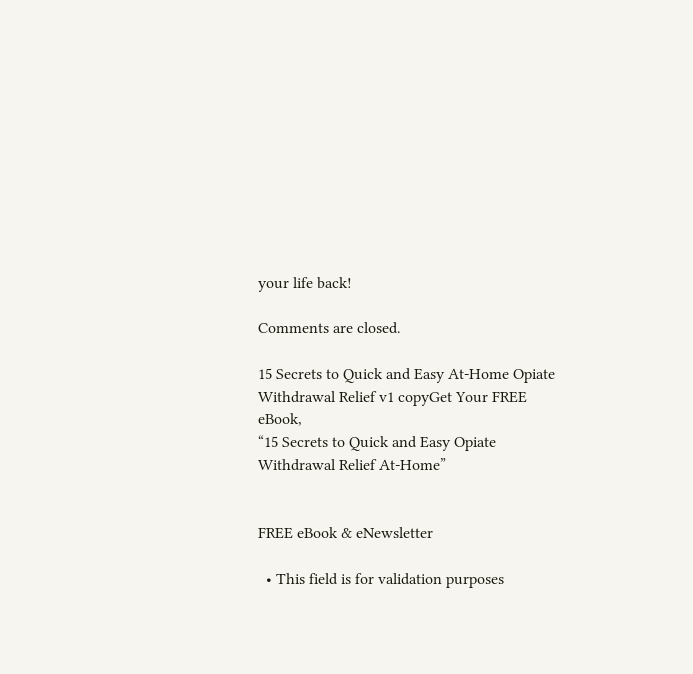your life back!

Comments are closed.

15 Secrets to Quick and Easy At-Home Opiate Withdrawal Relief v1 copyGet Your FREE eBook,
“15 Secrets to Quick and Easy Opiate Withdrawal Relief At-Home”


FREE eBook & eNewsletter

  • This field is for validation purposes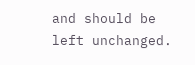and should be left unchanged.